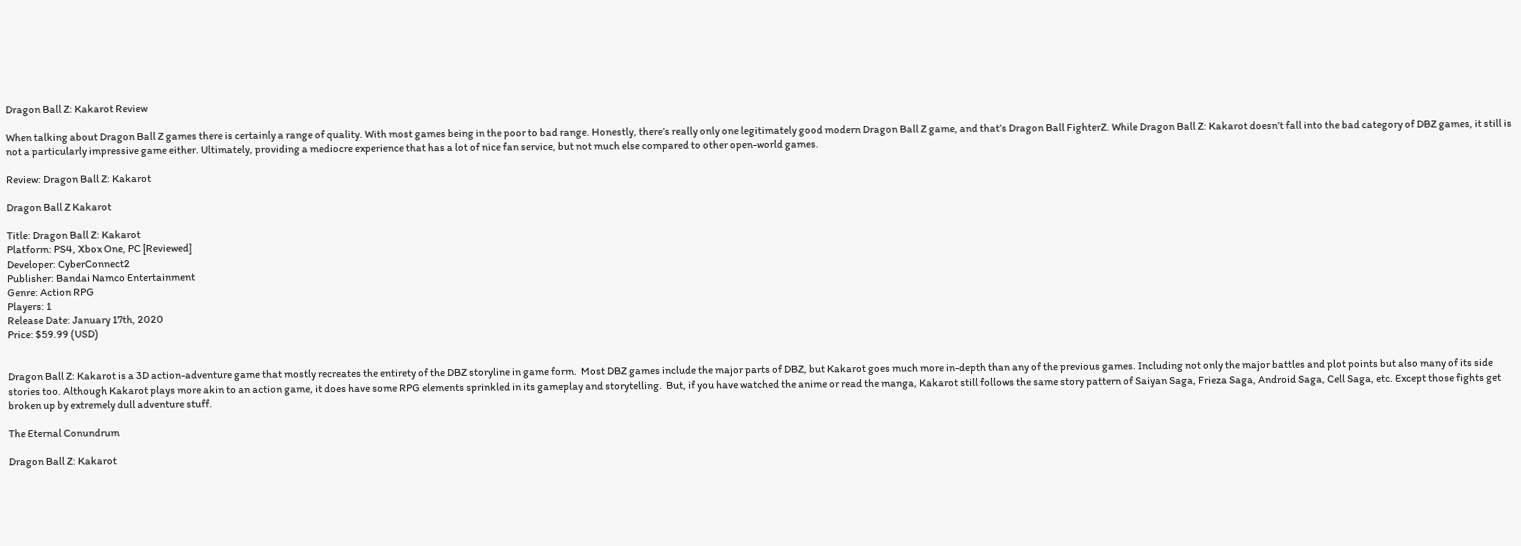Dragon Ball Z: Kakarot Review

When talking about Dragon Ball Z games there is certainly a range of quality. With most games being in the poor to bad range. Honestly, there’s really only one legitimately good modern Dragon Ball Z game, and that’s Dragon Ball FighterZ. While Dragon Ball Z: Kakarot doesn’t fall into the bad category of DBZ games, it still is not a particularly impressive game either. Ultimately, providing a mediocre experience that has a lot of nice fan service, but not much else compared to other open-world games.

Review: Dragon Ball Z: Kakarot

Dragon Ball Z Kakarot

Title: Dragon Ball Z: Kakarot
Platform: PS4, Xbox One, PC [Reviewed]
Developer: CyberConnect2
Publisher: Bandai Namco Entertainment
Genre: Action RPG
Players: 1
Release Date: January 17th, 2020
Price: $59.99 (USD)


Dragon Ball Z: Kakarot is a 3D action-adventure game that mostly recreates the entirety of the DBZ storyline in game form.  Most DBZ games include the major parts of DBZ, but Kakarot goes much more in-depth than any of the previous games. Including not only the major battles and plot points but also many of its side stories too. Although Kakarot plays more akin to an action game, it does have some RPG elements sprinkled in its gameplay and storytelling.  But, if you have watched the anime or read the manga, Kakarot still follows the same story pattern of Saiyan Saga, Frieza Saga, Android Saga, Cell Saga, etc. Except those fights get broken up by extremely dull adventure stuff.

The Eternal Conundrum

Dragon Ball Z: Kakarot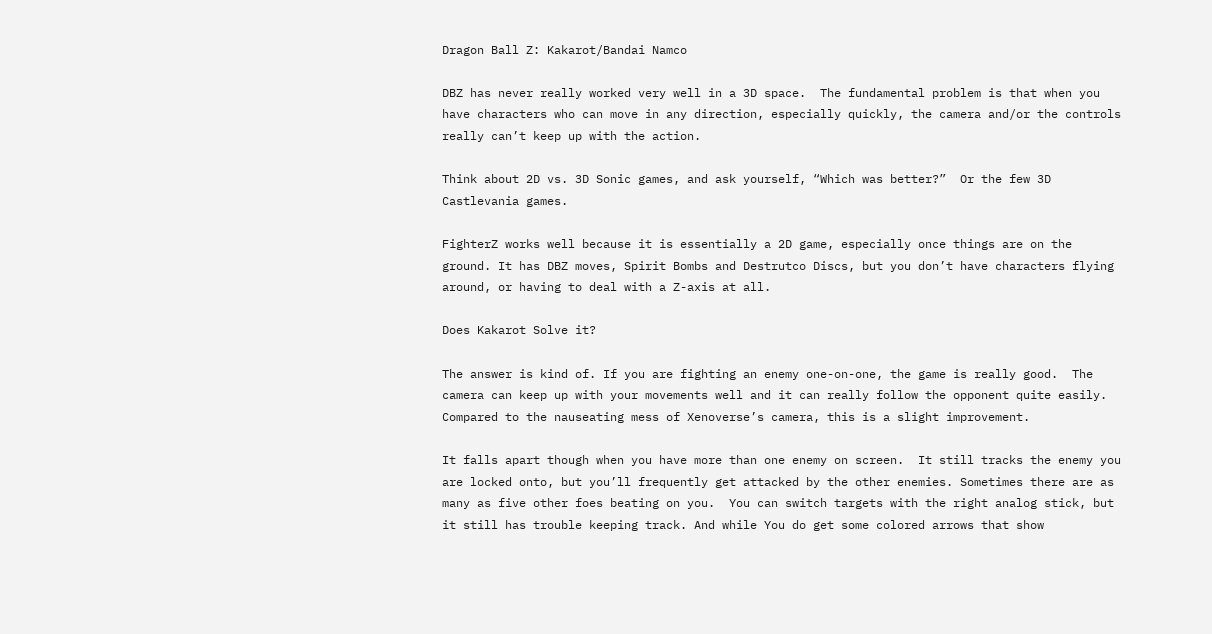Dragon Ball Z: Kakarot/Bandai Namco

DBZ has never really worked very well in a 3D space.  The fundamental problem is that when you have characters who can move in any direction, especially quickly, the camera and/or the controls really can’t keep up with the action.

Think about 2D vs. 3D Sonic games, and ask yourself, “Which was better?”  Or the few 3D Castlevania games.

FighterZ works well because it is essentially a 2D game, especially once things are on the ground. It has DBZ moves, Spirit Bombs and Destrutco Discs, but you don’t have characters flying around, or having to deal with a Z-axis at all.

Does Kakarot Solve it?

The answer is kind of. If you are fighting an enemy one-on-one, the game is really good.  The camera can keep up with your movements well and it can really follow the opponent quite easily.  Compared to the nauseating mess of Xenoverse’s camera, this is a slight improvement.

It falls apart though when you have more than one enemy on screen.  It still tracks the enemy you are locked onto, but you’ll frequently get attacked by the other enemies. Sometimes there are as many as five other foes beating on you.  You can switch targets with the right analog stick, but it still has trouble keeping track. And while You do get some colored arrows that show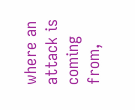where an attack is coming from,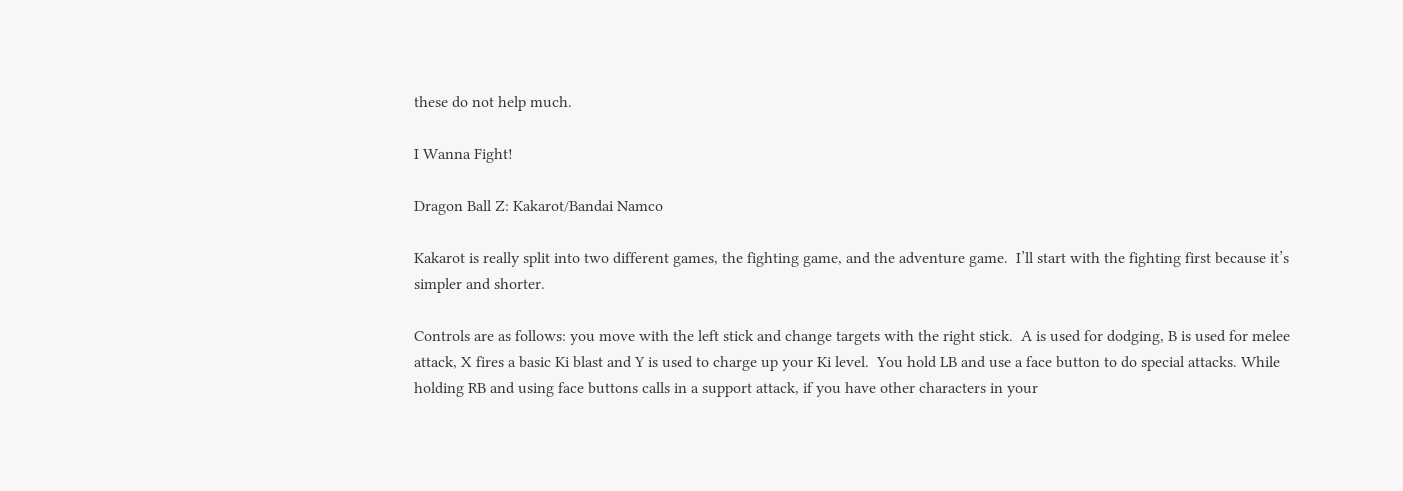these do not help much.

I Wanna Fight!

Dragon Ball Z: Kakarot/Bandai Namco

Kakarot is really split into two different games, the fighting game, and the adventure game.  I’ll start with the fighting first because it’s simpler and shorter.

Controls are as follows: you move with the left stick and change targets with the right stick.  A is used for dodging, B is used for melee attack, X fires a basic Ki blast and Y is used to charge up your Ki level.  You hold LB and use a face button to do special attacks. While holding RB and using face buttons calls in a support attack, if you have other characters in your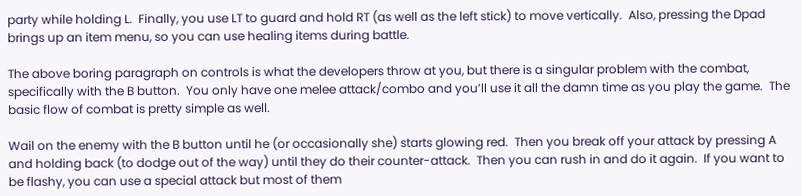party while holding L.  Finally, you use LT to guard and hold RT (as well as the left stick) to move vertically.  Also, pressing the Dpad brings up an item menu, so you can use healing items during battle.

The above boring paragraph on controls is what the developers throw at you, but there is a singular problem with the combat, specifically with the B button.  You only have one melee attack/combo and you’ll use it all the damn time as you play the game.  The basic flow of combat is pretty simple as well.

Wail on the enemy with the B button until he (or occasionally she) starts glowing red.  Then you break off your attack by pressing A and holding back (to dodge out of the way) until they do their counter-attack.  Then you can rush in and do it again.  If you want to be flashy, you can use a special attack but most of them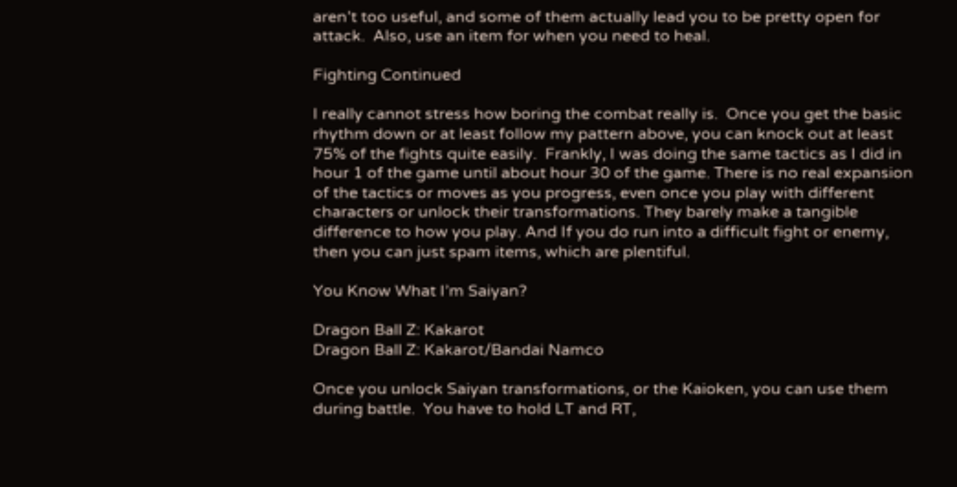aren’t too useful, and some of them actually lead you to be pretty open for attack.  Also, use an item for when you need to heal.

Fighting Continued

I really cannot stress how boring the combat really is.  Once you get the basic rhythm down or at least follow my pattern above, you can knock out at least 75% of the fights quite easily.  Frankly, I was doing the same tactics as I did in hour 1 of the game until about hour 30 of the game. There is no real expansion of the tactics or moves as you progress, even once you play with different characters or unlock their transformations. They barely make a tangible difference to how you play. And If you do run into a difficult fight or enemy, then you can just spam items, which are plentiful.

You Know What I’m Saiyan?

Dragon Ball Z: Kakarot
Dragon Ball Z: Kakarot/Bandai Namco

Once you unlock Saiyan transformations, or the Kaioken, you can use them during battle.  You have to hold LT and RT,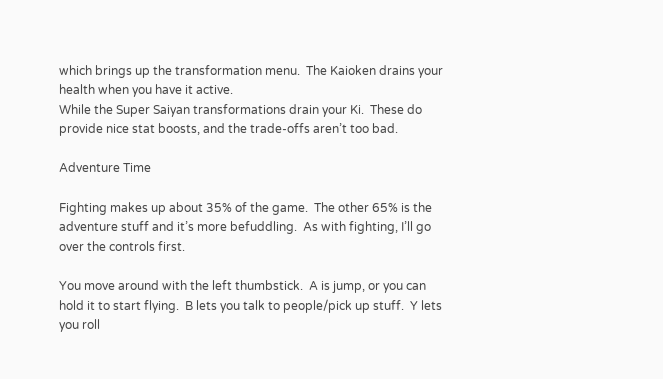which brings up the transformation menu.  The Kaioken drains your health when you have it active.
While the Super Saiyan transformations drain your Ki.  These do provide nice stat boosts, and the trade-offs aren’t too bad.

Adventure Time

Fighting makes up about 35% of the game.  The other 65% is the adventure stuff and it’s more befuddling.  As with fighting, I’ll go over the controls first.

You move around with the left thumbstick.  A is jump, or you can hold it to start flying.  B lets you talk to people/pick up stuff.  Y lets you roll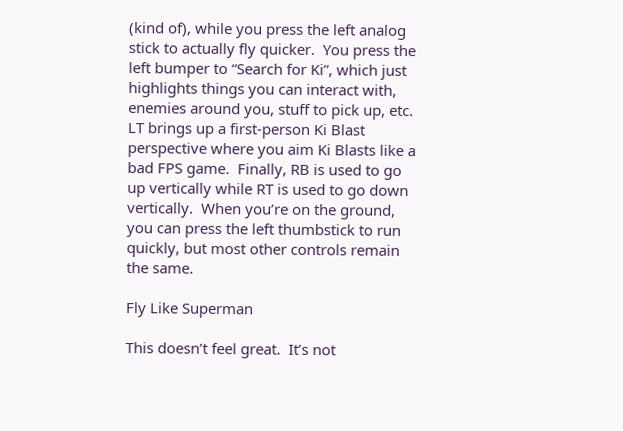(kind of), while you press the left analog stick to actually fly quicker.  You press the left bumper to “Search for Ki”, which just highlights things you can interact with, enemies around you, stuff to pick up, etc.  LT brings up a first-person Ki Blast perspective where you aim Ki Blasts like a bad FPS game.  Finally, RB is used to go up vertically while RT is used to go down vertically.  When you’re on the ground, you can press the left thumbstick to run quickly, but most other controls remain the same.

Fly Like Superman

This doesn’t feel great.  It’s not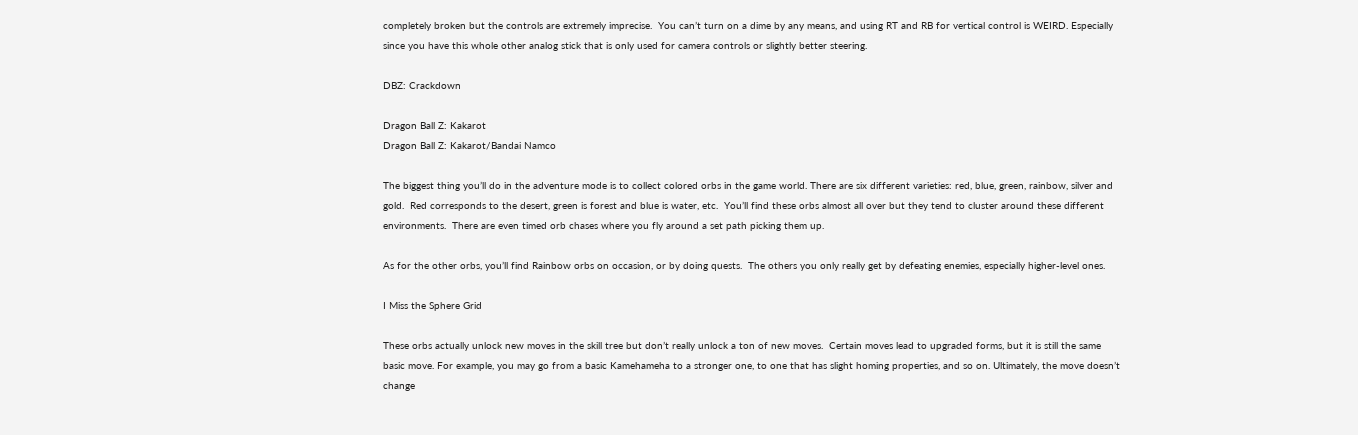completely broken but the controls are extremely imprecise.  You can’t turn on a dime by any means, and using RT and RB for vertical control is WEIRD. Especially since you have this whole other analog stick that is only used for camera controls or slightly better steering.

DBZ: Crackdown

Dragon Ball Z: Kakarot
Dragon Ball Z: Kakarot/Bandai Namco

The biggest thing you’ll do in the adventure mode is to collect colored orbs in the game world. There are six different varieties: red, blue, green, rainbow, silver and gold.  Red corresponds to the desert, green is forest and blue is water, etc.  You’ll find these orbs almost all over but they tend to cluster around these different environments.  There are even timed orb chases where you fly around a set path picking them up.

As for the other orbs, you’ll find Rainbow orbs on occasion, or by doing quests.  The others you only really get by defeating enemies, especially higher-level ones.

I Miss the Sphere Grid

These orbs actually unlock new moves in the skill tree but don’t really unlock a ton of new moves.  Certain moves lead to upgraded forms, but it is still the same basic move. For example, you may go from a basic Kamehameha to a stronger one, to one that has slight homing properties, and so on. Ultimately, the move doesn’t change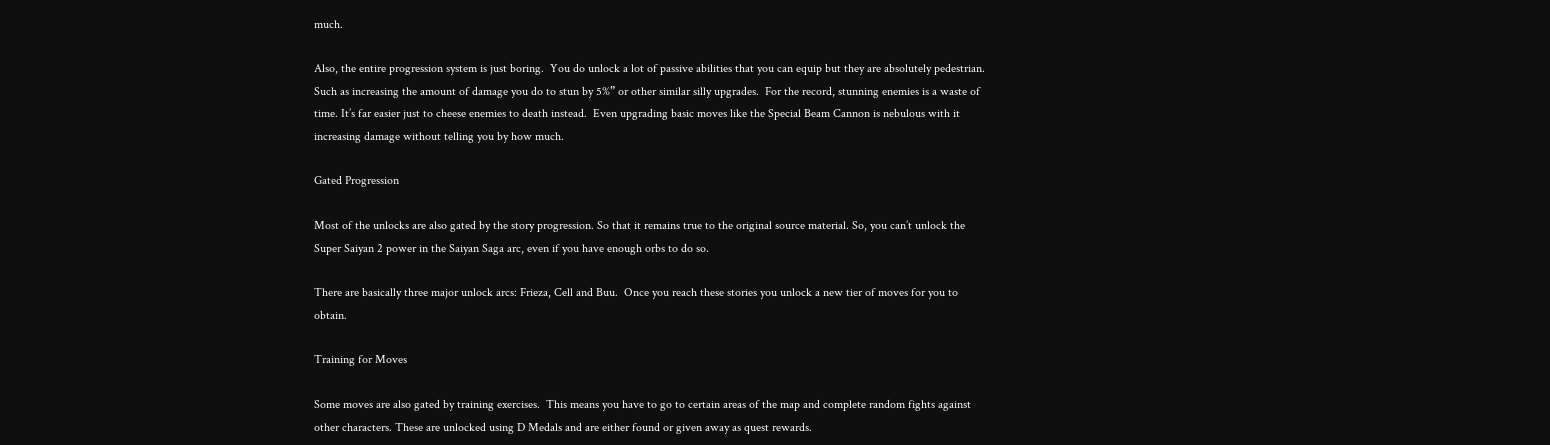much.

Also, the entire progression system is just boring.  You do unlock a lot of passive abilities that you can equip but they are absolutely pedestrian. Such as increasing the amount of damage you do to stun by 5%” or other similar silly upgrades.  For the record, stunning enemies is a waste of time. It’s far easier just to cheese enemies to death instead.  Even upgrading basic moves like the Special Beam Cannon is nebulous with it increasing damage without telling you by how much.

Gated Progression

Most of the unlocks are also gated by the story progression. So that it remains true to the original source material. So, you can’t unlock the Super Saiyan 2 power in the Saiyan Saga arc, even if you have enough orbs to do so.

There are basically three major unlock arcs: Frieza, Cell and Buu.  Once you reach these stories you unlock a new tier of moves for you to obtain.

Training for Moves

Some moves are also gated by training exercises.  This means you have to go to certain areas of the map and complete random fights against other characters. These are unlocked using D Medals and are either found or given away as quest rewards.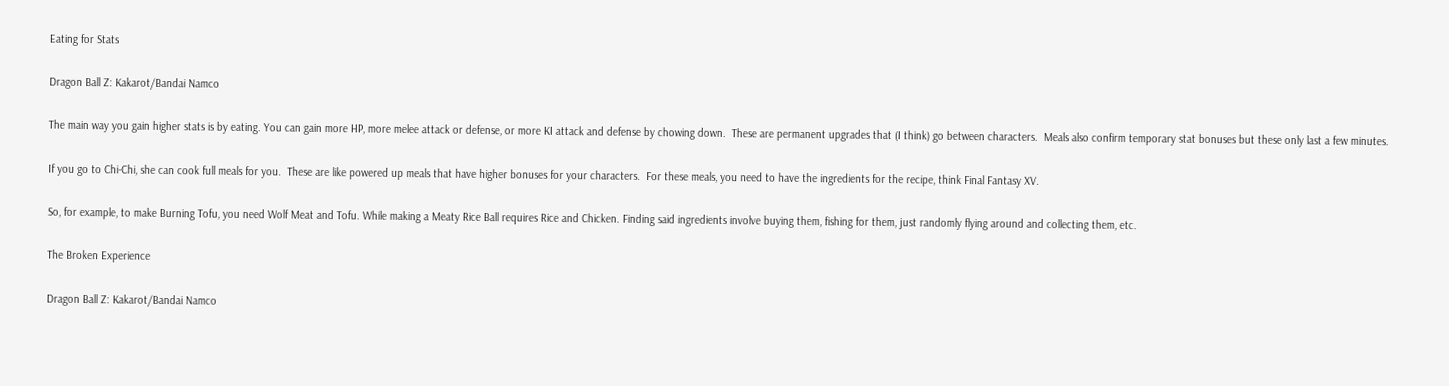Eating for Stats

Dragon Ball Z: Kakarot/Bandai Namco

The main way you gain higher stats is by eating. You can gain more HP, more melee attack or defense, or more KI attack and defense by chowing down.  These are permanent upgrades that (I think) go between characters.  Meals also confirm temporary stat bonuses but these only last a few minutes.

If you go to Chi-Chi, she can cook full meals for you.  These are like powered up meals that have higher bonuses for your characters.  For these meals, you need to have the ingredients for the recipe, think Final Fantasy XV.

So, for example, to make Burning Tofu, you need Wolf Meat and Tofu. While making a Meaty Rice Ball requires Rice and Chicken. Finding said ingredients involve buying them, fishing for them, just randomly flying around and collecting them, etc.

The Broken Experience

Dragon Ball Z: Kakarot/Bandai Namco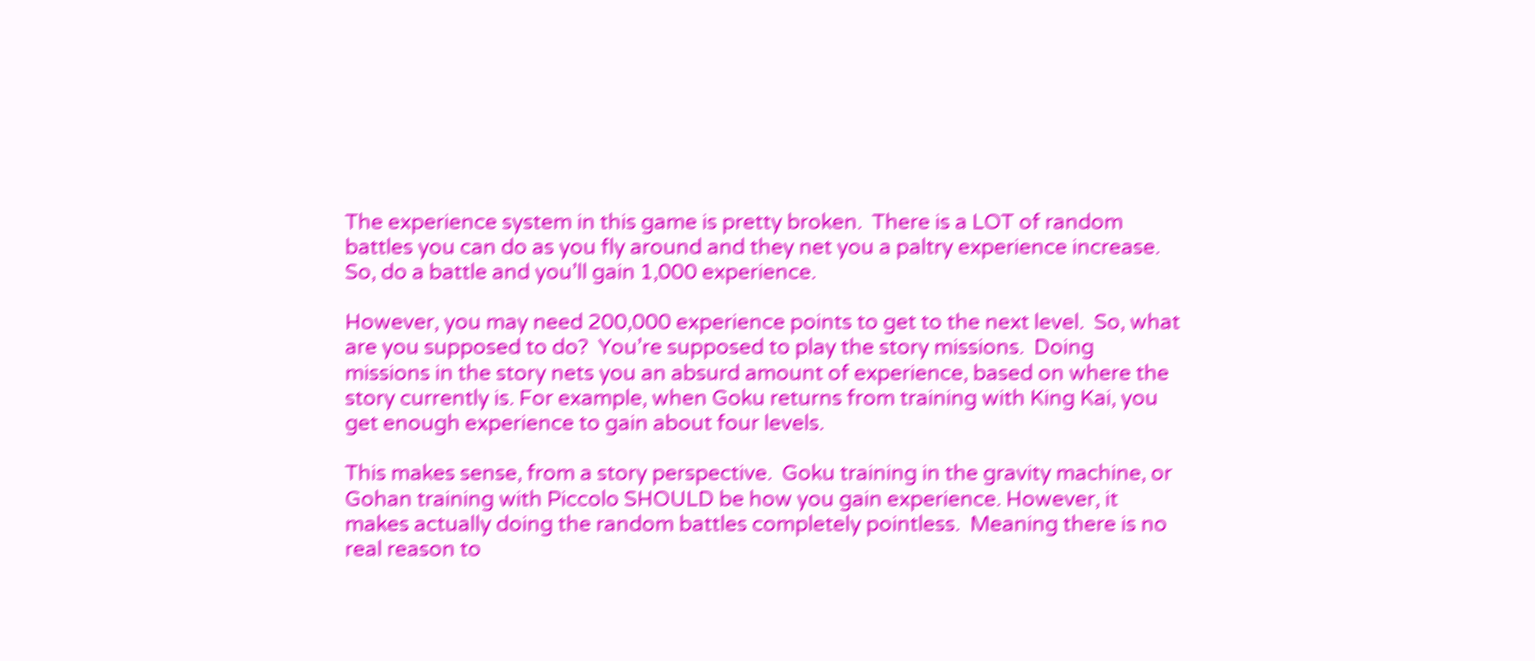The experience system in this game is pretty broken.  There is a LOT of random battles you can do as you fly around and they net you a paltry experience increase. So, do a battle and you’ll gain 1,000 experience.

However, you may need 200,000 experience points to get to the next level.  So, what are you supposed to do?  You’re supposed to play the story missions.  Doing missions in the story nets you an absurd amount of experience, based on where the story currently is. For example, when Goku returns from training with King Kai, you get enough experience to gain about four levels.

This makes sense, from a story perspective.  Goku training in the gravity machine, or Gohan training with Piccolo SHOULD be how you gain experience. However, it makes actually doing the random battles completely pointless.  Meaning there is no real reason to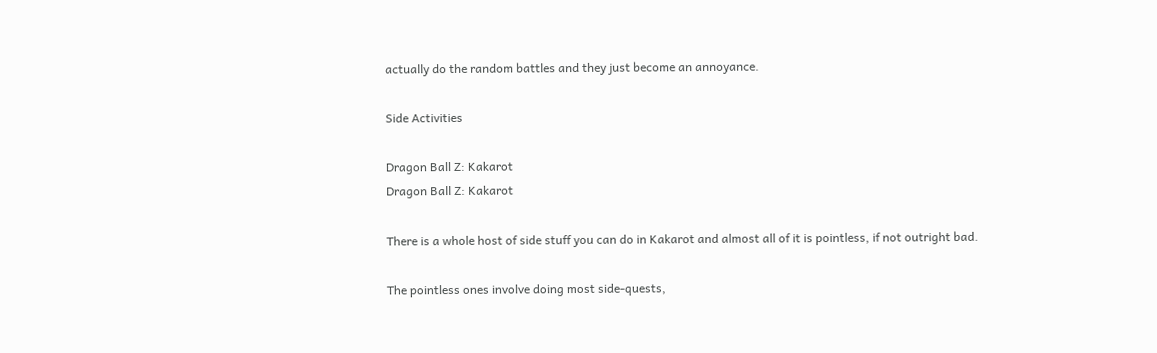actually do the random battles and they just become an annoyance.

Side Activities

Dragon Ball Z: Kakarot
Dragon Ball Z: Kakarot

There is a whole host of side stuff you can do in Kakarot and almost all of it is pointless, if not outright bad.

The pointless ones involve doing most side-quests,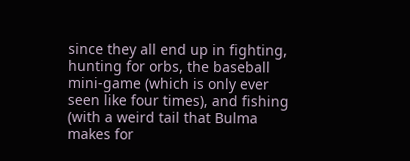since they all end up in fighting, hunting for orbs, the baseball mini-game (which is only ever seen like four times), and fishing (with a weird tail that Bulma makes for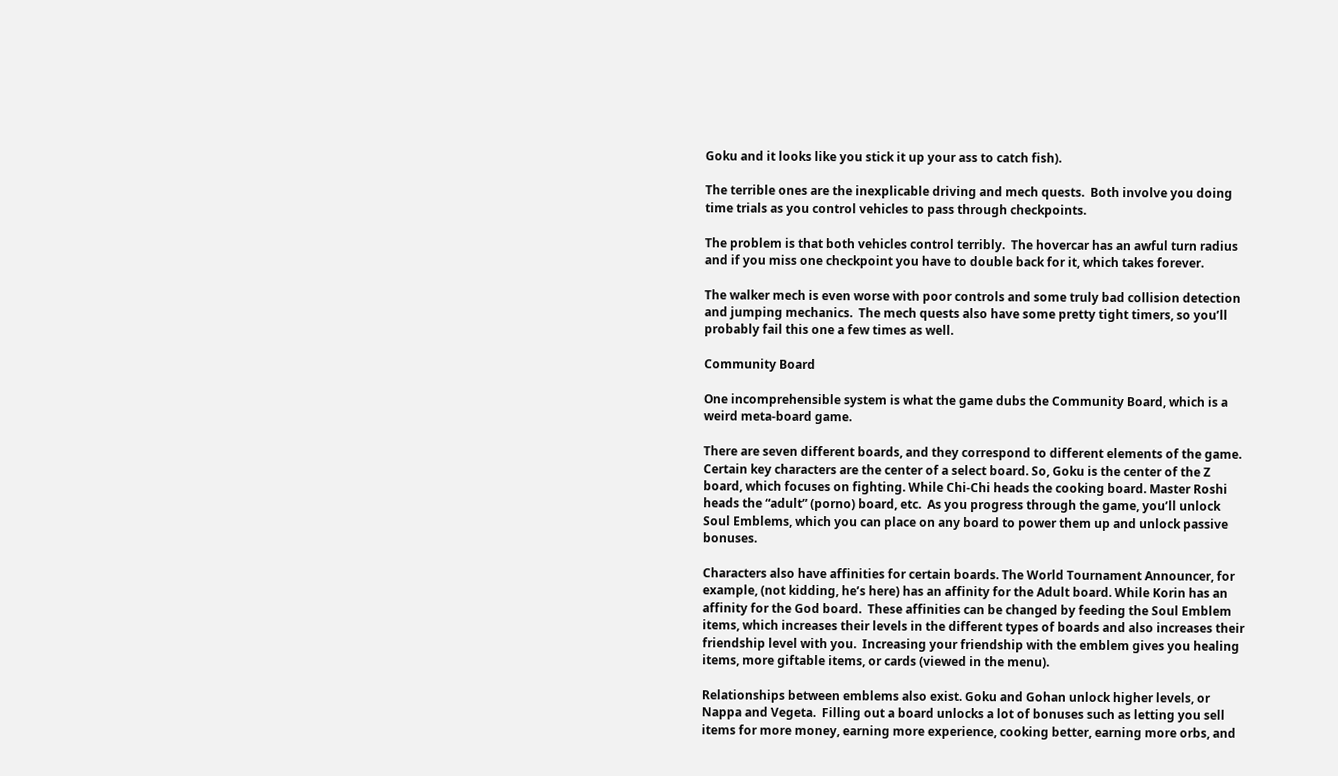Goku and it looks like you stick it up your ass to catch fish).

The terrible ones are the inexplicable driving and mech quests.  Both involve you doing time trials as you control vehicles to pass through checkpoints.

The problem is that both vehicles control terribly.  The hovercar has an awful turn radius and if you miss one checkpoint you have to double back for it, which takes forever.

The walker mech is even worse with poor controls and some truly bad collision detection and jumping mechanics.  The mech quests also have some pretty tight timers, so you’ll probably fail this one a few times as well.

Community Board

One incomprehensible system is what the game dubs the Community Board, which is a weird meta-board game.

There are seven different boards, and they correspond to different elements of the game. Certain key characters are the center of a select board. So, Goku is the center of the Z board, which focuses on fighting. While Chi-Chi heads the cooking board. Master Roshi heads the “adult” (porno) board, etc.  As you progress through the game, you’ll unlock Soul Emblems, which you can place on any board to power them up and unlock passive bonuses.

Characters also have affinities for certain boards. The World Tournament Announcer, for example, (not kidding, he’s here) has an affinity for the Adult board. While Korin has an affinity for the God board.  These affinities can be changed by feeding the Soul Emblem items, which increases their levels in the different types of boards and also increases their friendship level with you.  Increasing your friendship with the emblem gives you healing items, more giftable items, or cards (viewed in the menu).

Relationships between emblems also exist. Goku and Gohan unlock higher levels, or Nappa and Vegeta.  Filling out a board unlocks a lot of bonuses such as letting you sell items for more money, earning more experience, cooking better, earning more orbs, and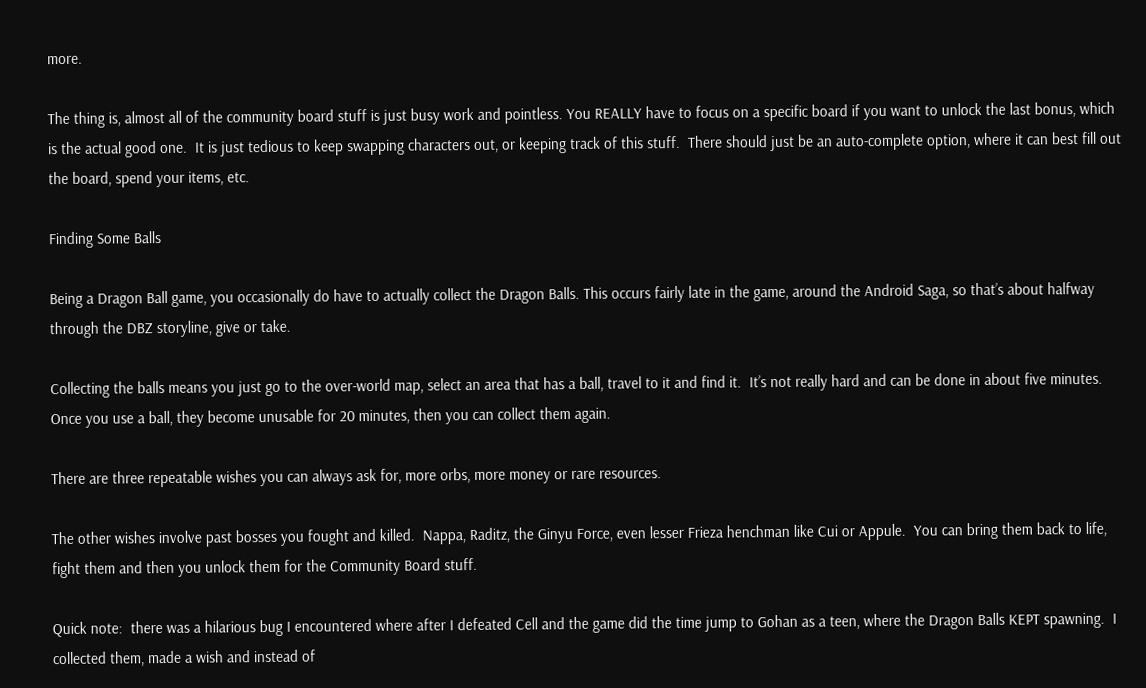more.

The thing is, almost all of the community board stuff is just busy work and pointless. You REALLY have to focus on a specific board if you want to unlock the last bonus, which is the actual good one.  It is just tedious to keep swapping characters out, or keeping track of this stuff.  There should just be an auto-complete option, where it can best fill out the board, spend your items, etc.

Finding Some Balls

Being a Dragon Ball game, you occasionally do have to actually collect the Dragon Balls. This occurs fairly late in the game, around the Android Saga, so that’s about halfway through the DBZ storyline, give or take.

Collecting the balls means you just go to the over-world map, select an area that has a ball, travel to it and find it.  It’s not really hard and can be done in about five minutes.  Once you use a ball, they become unusable for 20 minutes, then you can collect them again.

There are three repeatable wishes you can always ask for, more orbs, more money or rare resources.

The other wishes involve past bosses you fought and killed.  Nappa, Raditz, the Ginyu Force, even lesser Frieza henchman like Cui or Appule.  You can bring them back to life, fight them and then you unlock them for the Community Board stuff.

Quick note:  there was a hilarious bug I encountered where after I defeated Cell and the game did the time jump to Gohan as a teen, where the Dragon Balls KEPT spawning.  I collected them, made a wish and instead of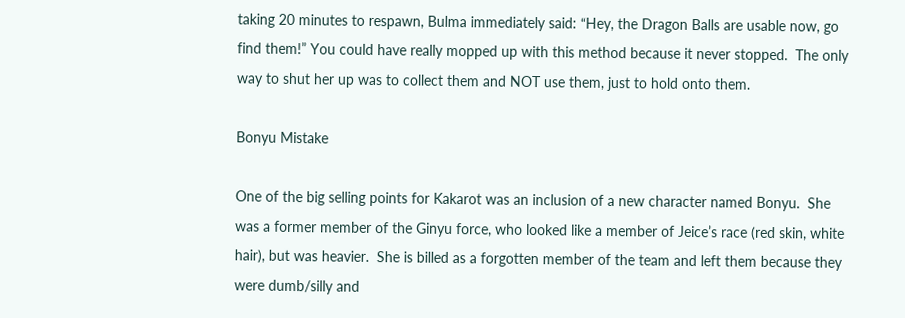taking 20 minutes to respawn, Bulma immediately said: “Hey, the Dragon Balls are usable now, go find them!” You could have really mopped up with this method because it never stopped.  The only way to shut her up was to collect them and NOT use them, just to hold onto them.

Bonyu Mistake

One of the big selling points for Kakarot was an inclusion of a new character named Bonyu.  She was a former member of the Ginyu force, who looked like a member of Jeice’s race (red skin, white hair), but was heavier.  She is billed as a forgotten member of the team and left them because they were dumb/silly and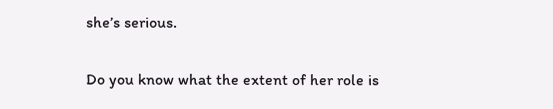she’s serious.

Do you know what the extent of her role is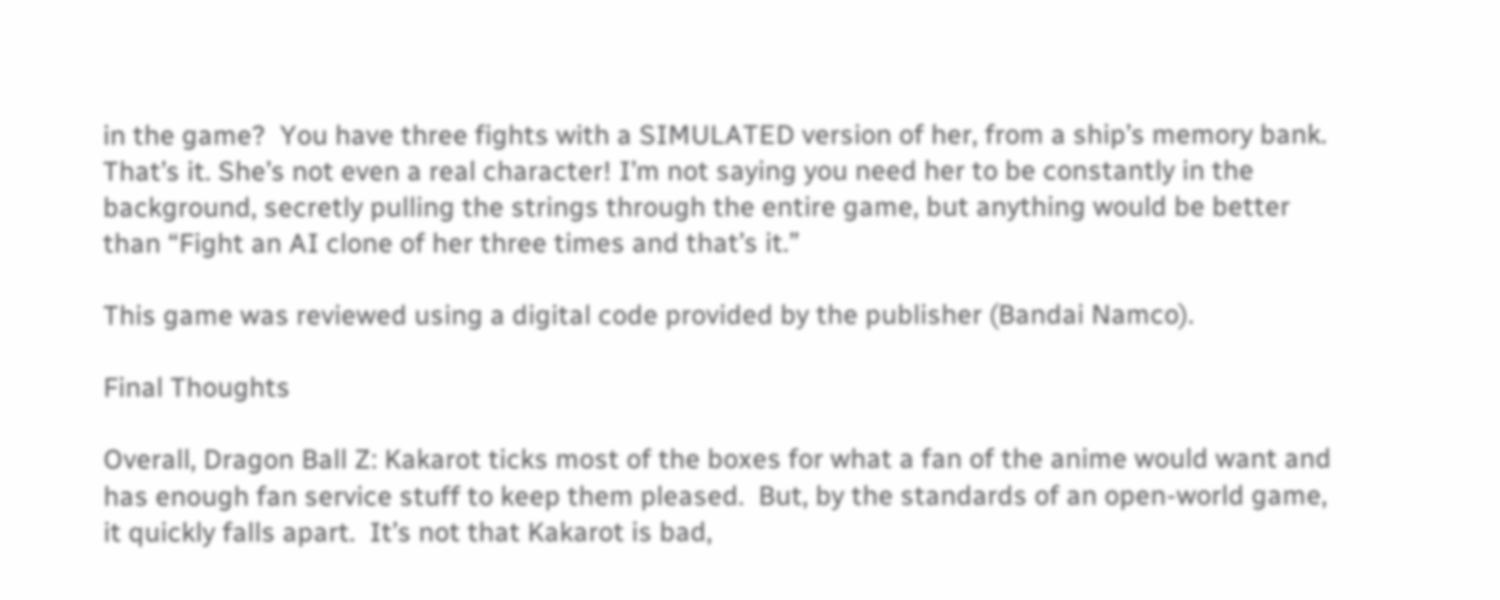in the game?  You have three fights with a SIMULATED version of her, from a ship’s memory bank.  That’s it. She’s not even a real character! I’m not saying you need her to be constantly in the background, secretly pulling the strings through the entire game, but anything would be better than “Fight an AI clone of her three times and that’s it.”

This game was reviewed using a digital code provided by the publisher (Bandai Namco).

Final Thoughts

Overall, Dragon Ball Z: Kakarot ticks most of the boxes for what a fan of the anime would want and has enough fan service stuff to keep them pleased.  But, by the standards of an open-world game, it quickly falls apart.  It’s not that Kakarot is bad,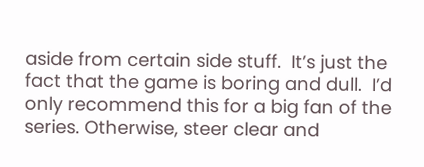aside from certain side stuff.  It’s just the fact that the game is boring and dull.  I’d only recommend this for a big fan of the series. Otherwise, steer clear and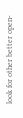look for other better open-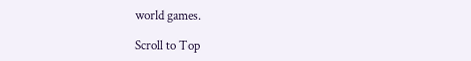world games.

Scroll to Top